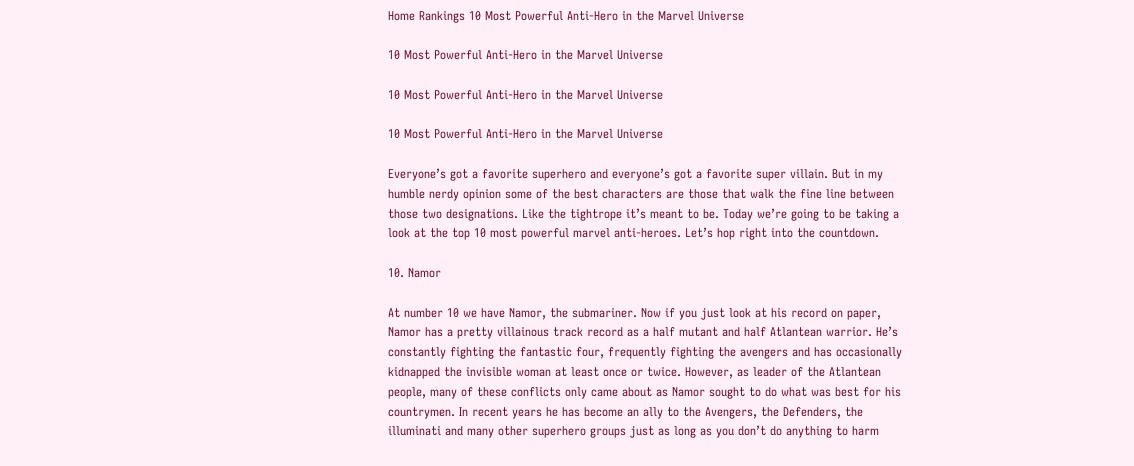Home Rankings 10 Most Powerful Anti-Hero in the Marvel Universe

10 Most Powerful Anti-Hero in the Marvel Universe

10 Most Powerful Anti-Hero in the Marvel Universe

10 Most Powerful Anti-Hero in the Marvel Universe

Everyone’s got a favorite superhero and everyone’s got a favorite super villain. But in my humble nerdy opinion some of the best characters are those that walk the fine line between those two designations. Like the tightrope it’s meant to be. Today we’re going to be taking a look at the top 10 most powerful marvel anti-heroes. Let’s hop right into the countdown.

10. Namor

At number 10 we have Namor, the submariner. Now if you just look at his record on paper, Namor has a pretty villainous track record as a half mutant and half Atlantean warrior. He’s constantly fighting the fantastic four, frequently fighting the avengers and has occasionally kidnapped the invisible woman at least once or twice. However, as leader of the Atlantean people, many of these conflicts only came about as Namor sought to do what was best for his countrymen. In recent years he has become an ally to the Avengers, the Defenders, the illuminati and many other superhero groups just as long as you don’t do anything to harm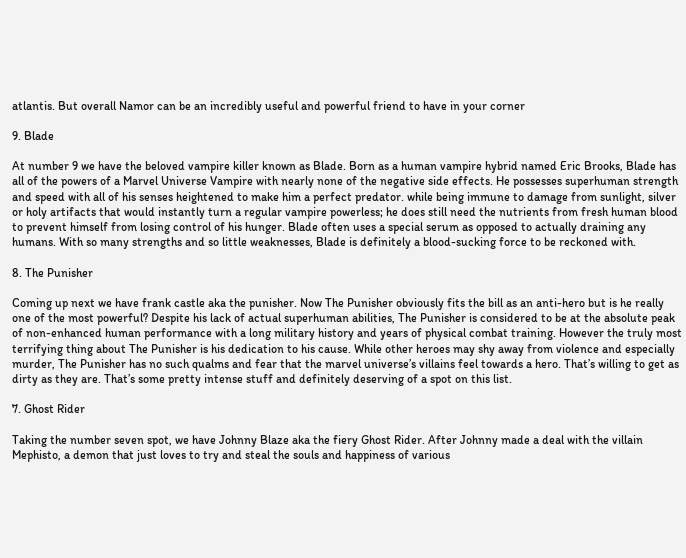atlantis. But overall Namor can be an incredibly useful and powerful friend to have in your corner

9. Blade

At number 9 we have the beloved vampire killer known as Blade. Born as a human vampire hybrid named Eric Brooks, Blade has all of the powers of a Marvel Universe Vampire with nearly none of the negative side effects. He possesses superhuman strength and speed with all of his senses heightened to make him a perfect predator. while being immune to damage from sunlight, silver or holy artifacts that would instantly turn a regular vampire powerless; he does still need the nutrients from fresh human blood to prevent himself from losing control of his hunger. Blade often uses a special serum as opposed to actually draining any humans. With so many strengths and so little weaknesses, Blade is definitely a blood-sucking force to be reckoned with.

8. The Punisher

Coming up next we have frank castle aka the punisher. Now The Punisher obviously fits the bill as an anti-hero but is he really one of the most powerful? Despite his lack of actual superhuman abilities, The Punisher is considered to be at the absolute peak of non-enhanced human performance with a long military history and years of physical combat training. However the truly most terrifying thing about The Punisher is his dedication to his cause. While other heroes may shy away from violence and especially murder, The Punisher has no such qualms and fear that the marvel universe’s villains feel towards a hero. That’s willing to get as dirty as they are. That’s some pretty intense stuff and definitely deserving of a spot on this list.

7. Ghost Rider

Taking the number seven spot, we have Johnny Blaze aka the fiery Ghost Rider. After Johnny made a deal with the villain Mephisto, a demon that just loves to try and steal the souls and happiness of various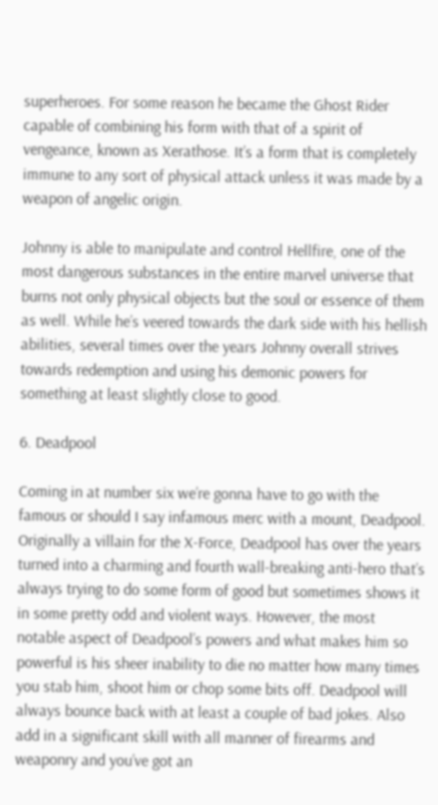superheroes. For some reason he became the Ghost Rider capable of combining his form with that of a spirit of vengeance, known as Xerathose. It’s a form that is completely immune to any sort of physical attack unless it was made by a weapon of angelic origin.

Johnny is able to manipulate and control Hellfire, one of the most dangerous substances in the entire marvel universe that burns not only physical objects but the soul or essence of them as well. While he’s veered towards the dark side with his hellish abilities, several times over the years Johnny overall strives towards redemption and using his demonic powers for something at least slightly close to good.

6. Deadpool

Coming in at number six we’re gonna have to go with the famous or should I say infamous merc with a mount, Deadpool. Originally a villain for the X-Force, Deadpool has over the years turned into a charming and fourth wall-breaking anti-hero that’s always trying to do some form of good but sometimes shows it in some pretty odd and violent ways. However, the most notable aspect of Deadpool’s powers and what makes him so powerful is his sheer inability to die no matter how many times you stab him, shoot him or chop some bits off. Deadpool will always bounce back with at least a couple of bad jokes. Also add in a significant skill with all manner of firearms and weaponry and you’ve got an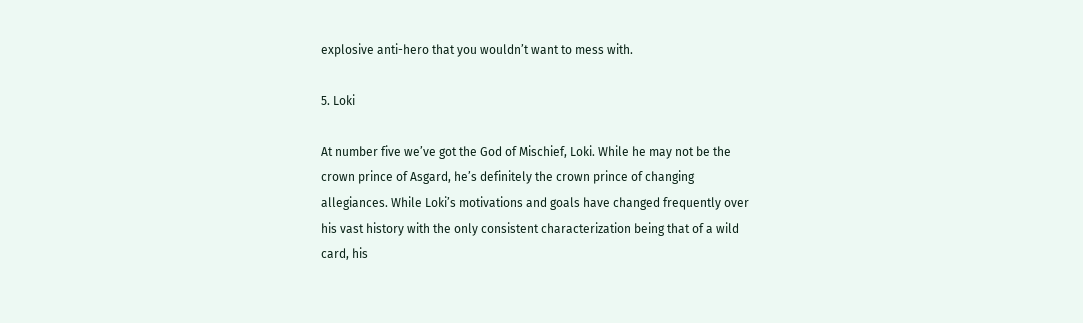explosive anti-hero that you wouldn’t want to mess with.

5. Loki

At number five we’ve got the God of Mischief, Loki. While he may not be the crown prince of Asgard, he’s definitely the crown prince of changing allegiances. While Loki’s motivations and goals have changed frequently over his vast history with the only consistent characterization being that of a wild card, his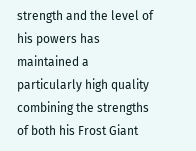strength and the level of his powers has maintained a particularly high quality combining the strengths of both his Frost Giant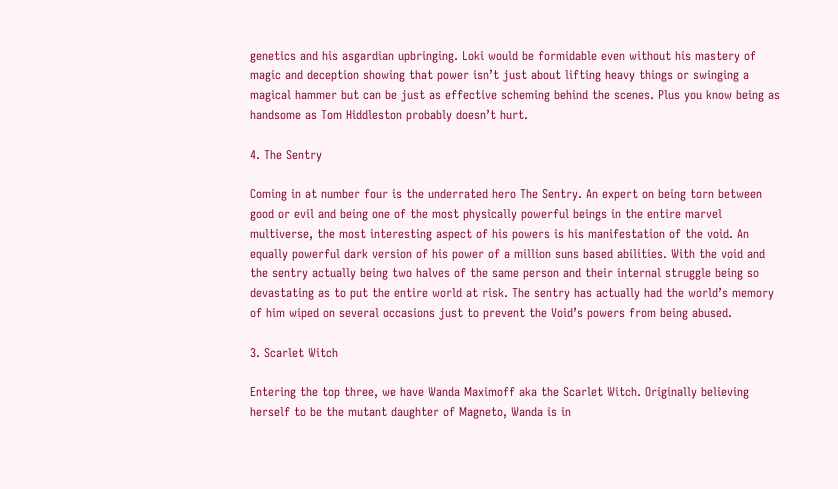genetics and his asgardian upbringing. Loki would be formidable even without his mastery of magic and deception showing that power isn’t just about lifting heavy things or swinging a magical hammer but can be just as effective scheming behind the scenes. Plus you know being as handsome as Tom Hiddleston probably doesn’t hurt.

4. The Sentry

Coming in at number four is the underrated hero The Sentry. An expert on being torn between good or evil and being one of the most physically powerful beings in the entire marvel multiverse, the most interesting aspect of his powers is his manifestation of the void. An equally powerful dark version of his power of a million suns based abilities. With the void and the sentry actually being two halves of the same person and their internal struggle being so devastating as to put the entire world at risk. The sentry has actually had the world’s memory of him wiped on several occasions just to prevent the Void’s powers from being abused.

3. Scarlet Witch

Entering the top three, we have Wanda Maximoff aka the Scarlet Witch. Originally believing herself to be the mutant daughter of Magneto, Wanda is in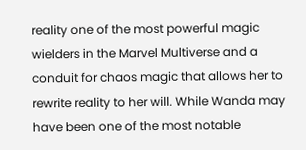reality one of the most powerful magic wielders in the Marvel Multiverse and a conduit for chaos magic that allows her to rewrite reality to her will. While Wanda may have been one of the most notable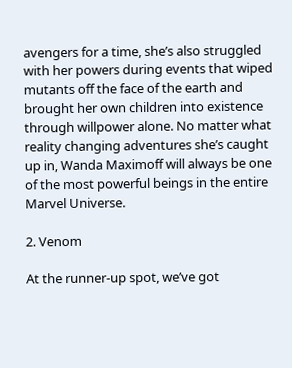avengers for a time, she’s also struggled with her powers during events that wiped mutants off the face of the earth and brought her own children into existence through willpower alone. No matter what reality changing adventures she’s caught up in, Wanda Maximoff will always be one of the most powerful beings in the entire Marvel Universe.

2. Venom

At the runner-up spot, we’ve got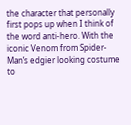the character that personally first pops up when I think of the word anti-hero. With the iconic Venom from Spider-Man’s edgier looking costume to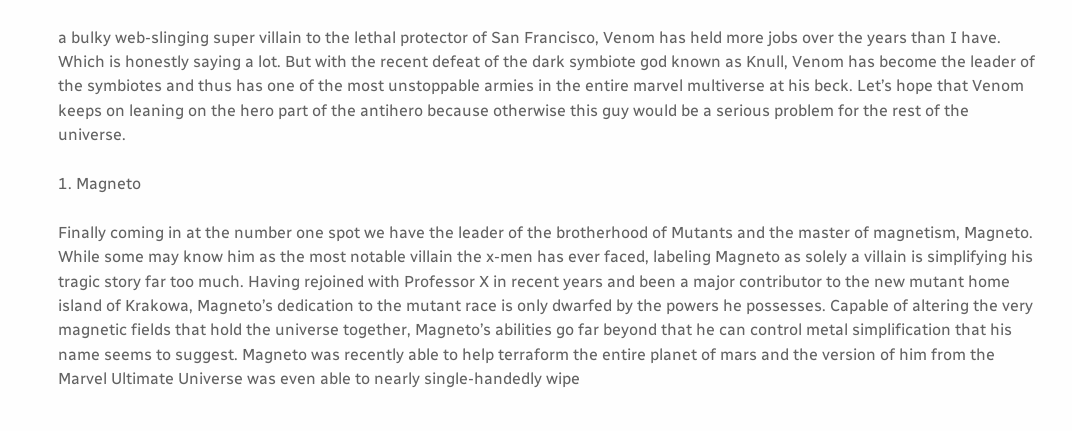a bulky web-slinging super villain to the lethal protector of San Francisco, Venom has held more jobs over the years than I have. Which is honestly saying a lot. But with the recent defeat of the dark symbiote god known as Knull, Venom has become the leader of the symbiotes and thus has one of the most unstoppable armies in the entire marvel multiverse at his beck. Let’s hope that Venom keeps on leaning on the hero part of the antihero because otherwise this guy would be a serious problem for the rest of the universe.

1. Magneto

Finally coming in at the number one spot we have the leader of the brotherhood of Mutants and the master of magnetism, Magneto. While some may know him as the most notable villain the x-men has ever faced, labeling Magneto as solely a villain is simplifying his tragic story far too much. Having rejoined with Professor X in recent years and been a major contributor to the new mutant home island of Krakowa, Magneto’s dedication to the mutant race is only dwarfed by the powers he possesses. Capable of altering the very magnetic fields that hold the universe together, Magneto’s abilities go far beyond that he can control metal simplification that his name seems to suggest. Magneto was recently able to help terraform the entire planet of mars and the version of him from the Marvel Ultimate Universe was even able to nearly single-handedly wipe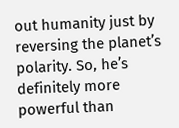out humanity just by reversing the planet’s polarity. So, he’s definitely more powerful than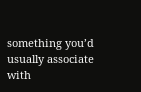something you’d usually associate with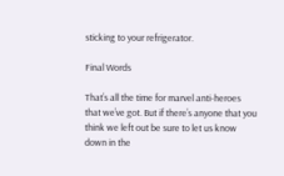sticking to your refrigerator.

Final Words

That’s all the time for marvel anti-heroes that we’ve got. But if there’s anyone that you think we left out be sure to let us know down in the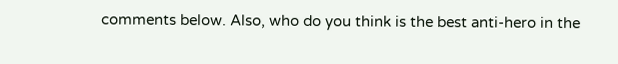comments below. Also, who do you think is the best anti-hero in the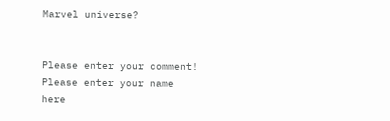Marvel universe?


Please enter your comment!
Please enter your name here